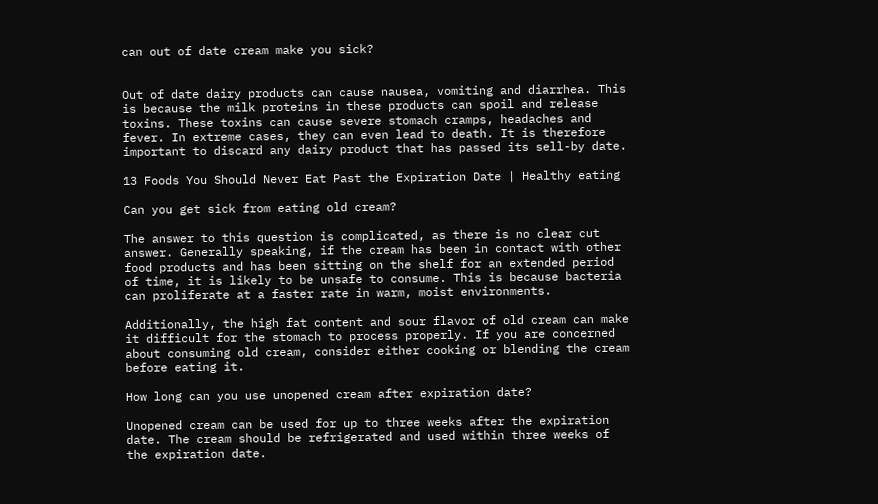can out of date cream make you sick?


Out of date dairy products can cause nausea, vomiting and diarrhea. This is because the milk proteins in these products can spoil and release toxins. These toxins can cause severe stomach cramps, headaches and fever. In extreme cases, they can even lead to death. It is therefore important to discard any dairy product that has passed its sell-by date.

13 Foods You Should Never Eat Past the Expiration Date | Healthy eating

Can you get sick from eating old cream?

The answer to this question is complicated, as there is no clear cut answer. Generally speaking, if the cream has been in contact with other food products and has been sitting on the shelf for an extended period of time, it is likely to be unsafe to consume. This is because bacteria can proliferate at a faster rate in warm, moist environments.

Additionally, the high fat content and sour flavor of old cream can make it difficult for the stomach to process properly. If you are concerned about consuming old cream, consider either cooking or blending the cream before eating it.

How long can you use unopened cream after expiration date?

Unopened cream can be used for up to three weeks after the expiration date. The cream should be refrigerated and used within three weeks of the expiration date.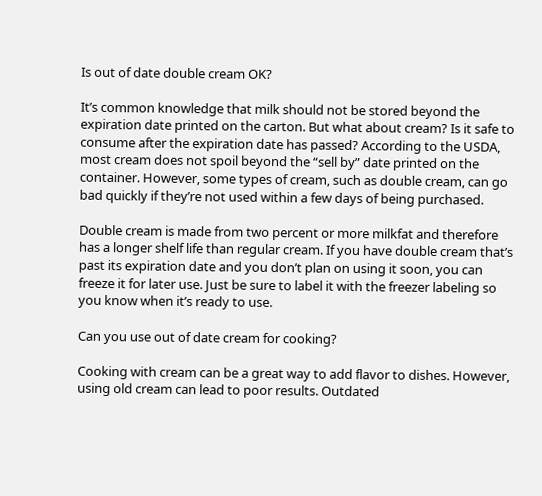Is out of date double cream OK?

It’s common knowledge that milk should not be stored beyond the expiration date printed on the carton. But what about cream? Is it safe to consume after the expiration date has passed? According to the USDA, most cream does not spoil beyond the “sell by” date printed on the container. However, some types of cream, such as double cream, can go bad quickly if they’re not used within a few days of being purchased.

Double cream is made from two percent or more milkfat and therefore has a longer shelf life than regular cream. If you have double cream that’s past its expiration date and you don’t plan on using it soon, you can freeze it for later use. Just be sure to label it with the freezer labeling so you know when it’s ready to use.

Can you use out of date cream for cooking?

Cooking with cream can be a great way to add flavor to dishes. However, using old cream can lead to poor results. Outdated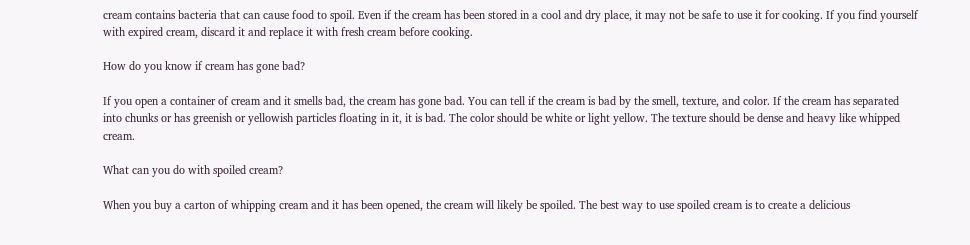cream contains bacteria that can cause food to spoil. Even if the cream has been stored in a cool and dry place, it may not be safe to use it for cooking. If you find yourself with expired cream, discard it and replace it with fresh cream before cooking.

How do you know if cream has gone bad?

If you open a container of cream and it smells bad, the cream has gone bad. You can tell if the cream is bad by the smell, texture, and color. If the cream has separated into chunks or has greenish or yellowish particles floating in it, it is bad. The color should be white or light yellow. The texture should be dense and heavy like whipped cream.

What can you do with spoiled cream?

When you buy a carton of whipping cream and it has been opened, the cream will likely be spoiled. The best way to use spoiled cream is to create a delicious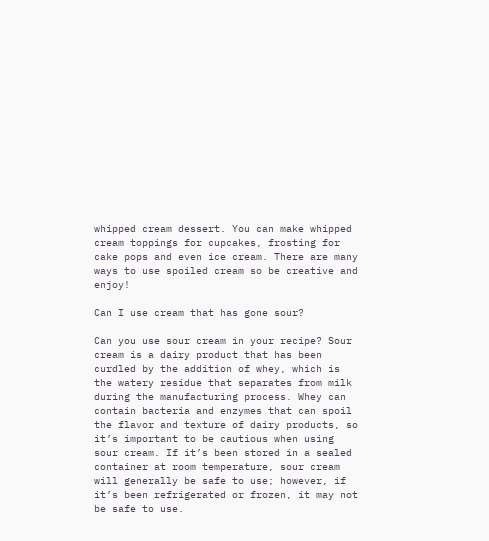whipped cream dessert. You can make whipped cream toppings for cupcakes, frosting for cake pops and even ice cream. There are many ways to use spoiled cream so be creative and enjoy!

Can I use cream that has gone sour?

Can you use sour cream in your recipe? Sour cream is a dairy product that has been curdled by the addition of whey, which is the watery residue that separates from milk during the manufacturing process. Whey can contain bacteria and enzymes that can spoil the flavor and texture of dairy products, so it’s important to be cautious when using sour cream. If it’s been stored in a sealed container at room temperature, sour cream will generally be safe to use; however, if it’s been refrigerated or frozen, it may not be safe to use.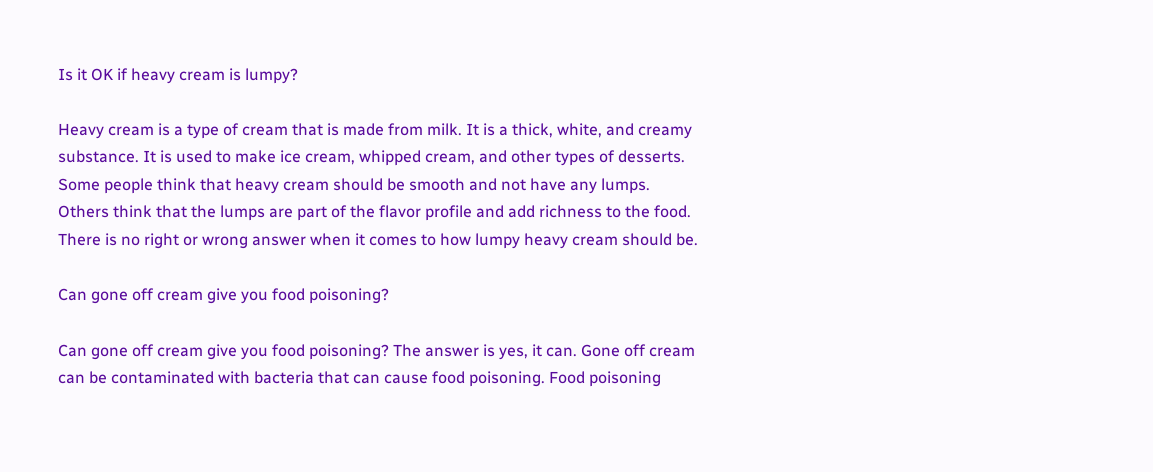Is it OK if heavy cream is lumpy?

Heavy cream is a type of cream that is made from milk. It is a thick, white, and creamy substance. It is used to make ice cream, whipped cream, and other types of desserts. Some people think that heavy cream should be smooth and not have any lumps. Others think that the lumps are part of the flavor profile and add richness to the food. There is no right or wrong answer when it comes to how lumpy heavy cream should be.

Can gone off cream give you food poisoning?

Can gone off cream give you food poisoning? The answer is yes, it can. Gone off cream can be contaminated with bacteria that can cause food poisoning. Food poisoning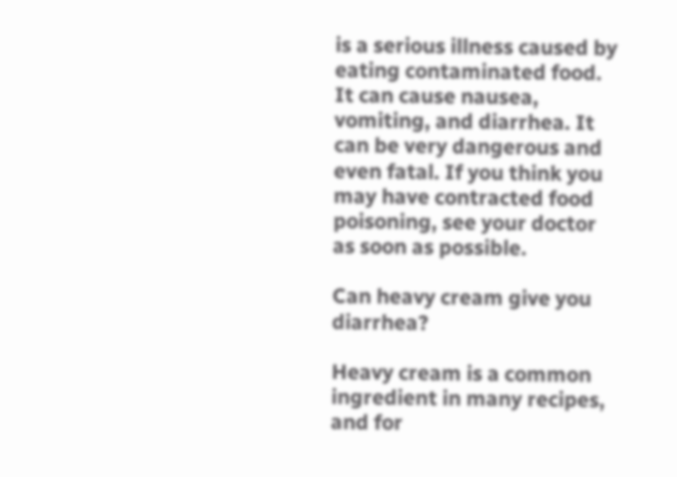is a serious illness caused by eating contaminated food. It can cause nausea, vomiting, and diarrhea. It can be very dangerous and even fatal. If you think you may have contracted food poisoning, see your doctor as soon as possible.

Can heavy cream give you diarrhea?

Heavy cream is a common ingredient in many recipes, and for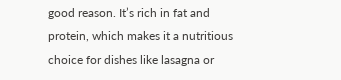good reason. It’s rich in fat and protein, which makes it a nutritious choice for dishes like lasagna or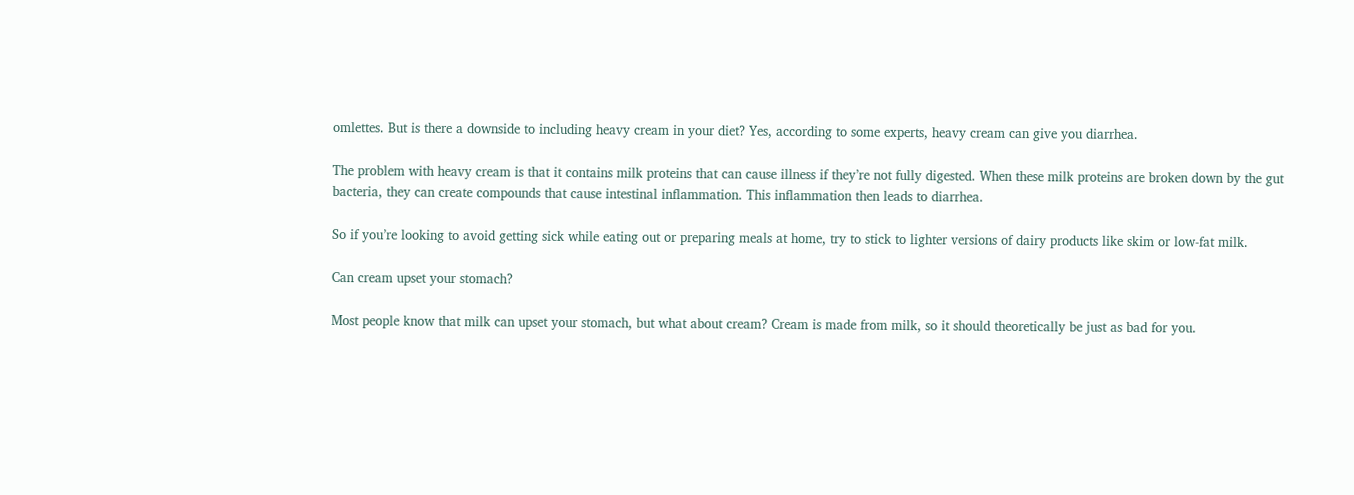omlettes. But is there a downside to including heavy cream in your diet? Yes, according to some experts, heavy cream can give you diarrhea.

The problem with heavy cream is that it contains milk proteins that can cause illness if they’re not fully digested. When these milk proteins are broken down by the gut bacteria, they can create compounds that cause intestinal inflammation. This inflammation then leads to diarrhea.

So if you’re looking to avoid getting sick while eating out or preparing meals at home, try to stick to lighter versions of dairy products like skim or low-fat milk.

Can cream upset your stomach?

Most people know that milk can upset your stomach, but what about cream? Cream is made from milk, so it should theoretically be just as bad for you.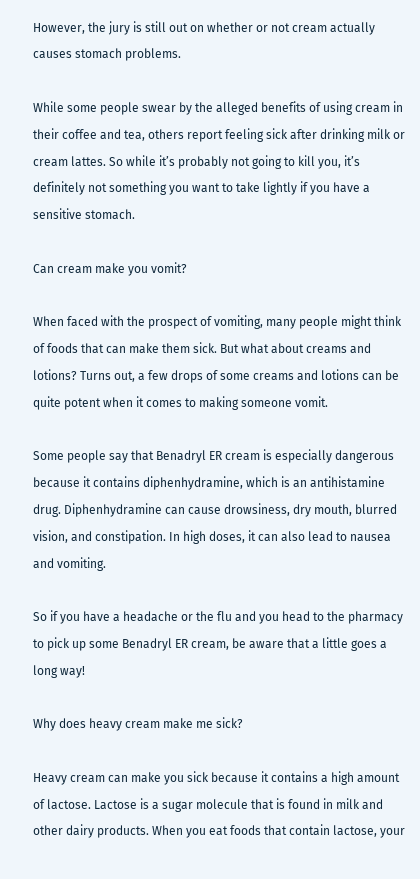However, the jury is still out on whether or not cream actually causes stomach problems.

While some people swear by the alleged benefits of using cream in their coffee and tea, others report feeling sick after drinking milk or cream lattes. So while it’s probably not going to kill you, it’s definitely not something you want to take lightly if you have a sensitive stomach.

Can cream make you vomit?

When faced with the prospect of vomiting, many people might think of foods that can make them sick. But what about creams and lotions? Turns out, a few drops of some creams and lotions can be quite potent when it comes to making someone vomit.

Some people say that Benadryl ER cream is especially dangerous because it contains diphenhydramine, which is an antihistamine drug. Diphenhydramine can cause drowsiness, dry mouth, blurred vision, and constipation. In high doses, it can also lead to nausea and vomiting.

So if you have a headache or the flu and you head to the pharmacy to pick up some Benadryl ER cream, be aware that a little goes a long way!

Why does heavy cream make me sick?

Heavy cream can make you sick because it contains a high amount of lactose. Lactose is a sugar molecule that is found in milk and other dairy products. When you eat foods that contain lactose, your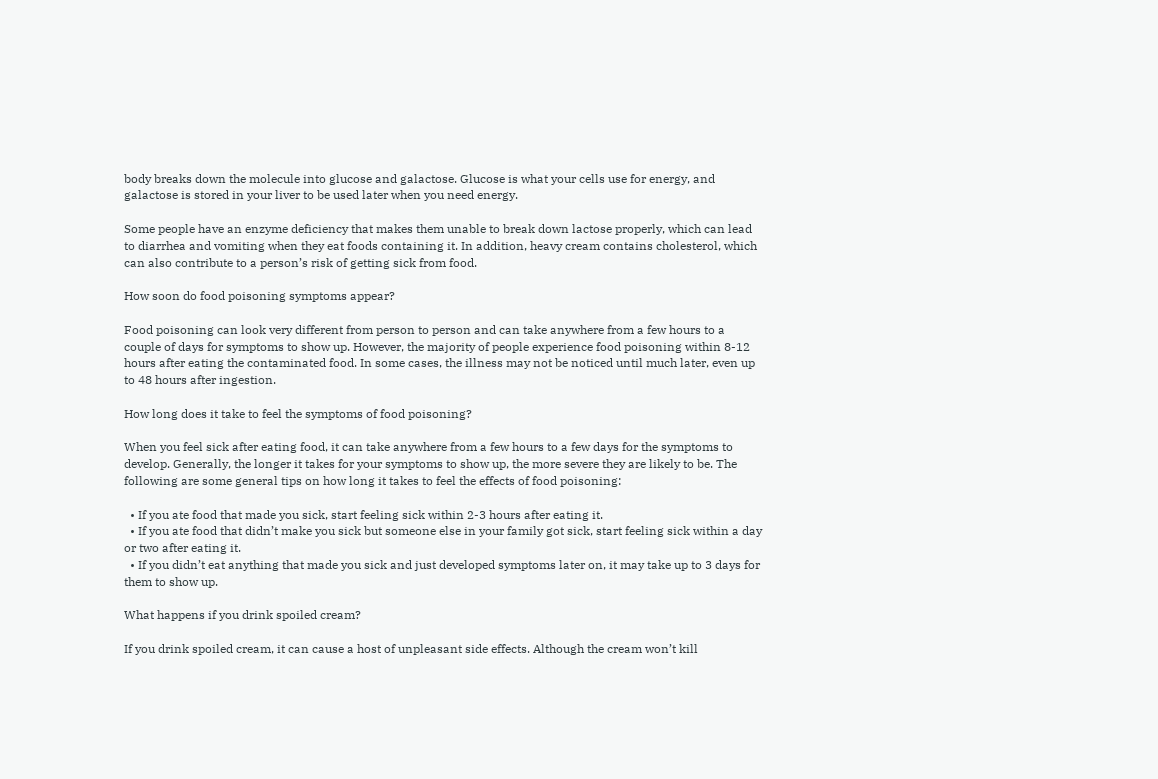body breaks down the molecule into glucose and galactose. Glucose is what your cells use for energy, and galactose is stored in your liver to be used later when you need energy.

Some people have an enzyme deficiency that makes them unable to break down lactose properly, which can lead to diarrhea and vomiting when they eat foods containing it. In addition, heavy cream contains cholesterol, which can also contribute to a person’s risk of getting sick from food.

How soon do food poisoning symptoms appear?

Food poisoning can look very different from person to person and can take anywhere from a few hours to a couple of days for symptoms to show up. However, the majority of people experience food poisoning within 8-12 hours after eating the contaminated food. In some cases, the illness may not be noticed until much later, even up to 48 hours after ingestion.

How long does it take to feel the symptoms of food poisoning?

When you feel sick after eating food, it can take anywhere from a few hours to a few days for the symptoms to develop. Generally, the longer it takes for your symptoms to show up, the more severe they are likely to be. The following are some general tips on how long it takes to feel the effects of food poisoning:

  • If you ate food that made you sick, start feeling sick within 2-3 hours after eating it.
  • If you ate food that didn’t make you sick but someone else in your family got sick, start feeling sick within a day or two after eating it.
  • If you didn’t eat anything that made you sick and just developed symptoms later on, it may take up to 3 days for them to show up.

What happens if you drink spoiled cream?

If you drink spoiled cream, it can cause a host of unpleasant side effects. Although the cream won’t kill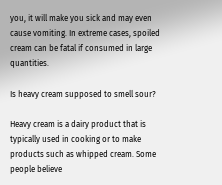you, it will make you sick and may even cause vomiting. In extreme cases, spoiled cream can be fatal if consumed in large quantities.

Is heavy cream supposed to smell sour?

Heavy cream is a dairy product that is typically used in cooking or to make products such as whipped cream. Some people believe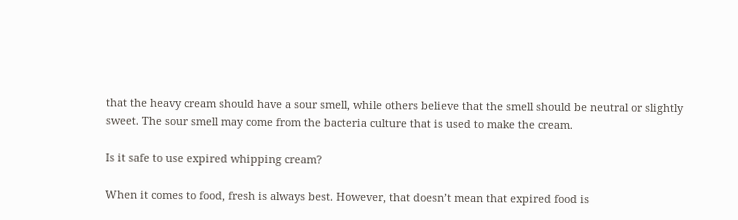that the heavy cream should have a sour smell, while others believe that the smell should be neutral or slightly sweet. The sour smell may come from the bacteria culture that is used to make the cream.

Is it safe to use expired whipping cream?

When it comes to food, fresh is always best. However, that doesn’t mean that expired food is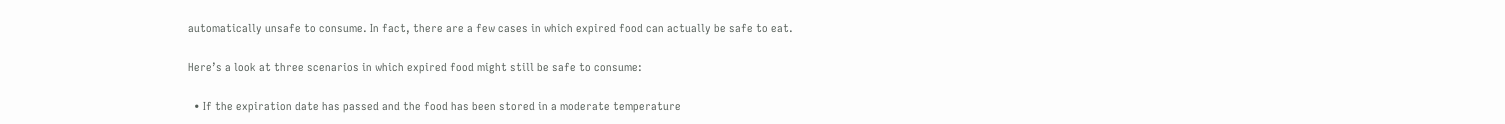automatically unsafe to consume. In fact, there are a few cases in which expired food can actually be safe to eat.

Here’s a look at three scenarios in which expired food might still be safe to consume:

  • If the expiration date has passed and the food has been stored in a moderate temperature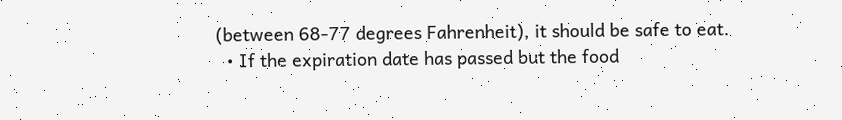(between 68-77 degrees Fahrenheit), it should be safe to eat.
  • If the expiration date has passed but the food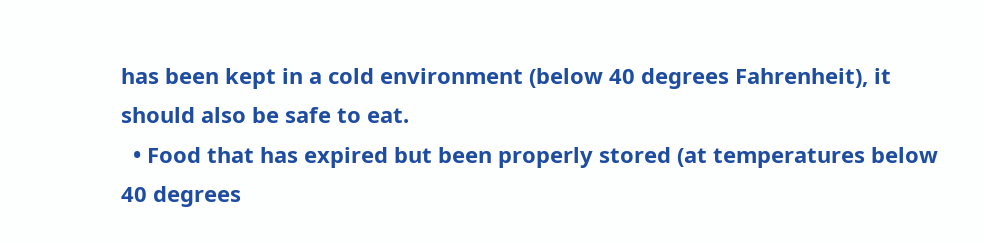has been kept in a cold environment (below 40 degrees Fahrenheit), it should also be safe to eat.
  • Food that has expired but been properly stored (at temperatures below 40 degrees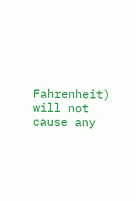Fahrenheit) will not cause any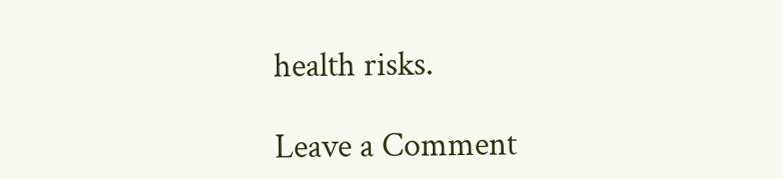health risks.

Leave a Comment